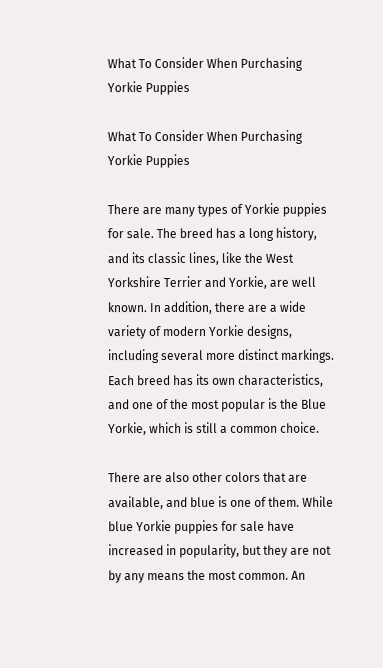What To Consider When Purchasing Yorkie Puppies

What To Consider When Purchasing Yorkie Puppies

There are many types of Yorkie puppies for sale. The breed has a long history, and its classic lines, like the West Yorkshire Terrier and Yorkie, are well known. In addition, there are a wide variety of modern Yorkie designs, including several more distinct markings. Each breed has its own characteristics, and one of the most popular is the Blue Yorkie, which is still a common choice.

There are also other colors that are available, and blue is one of them. While blue Yorkie puppies for sale have increased in popularity, but they are not by any means the most common. An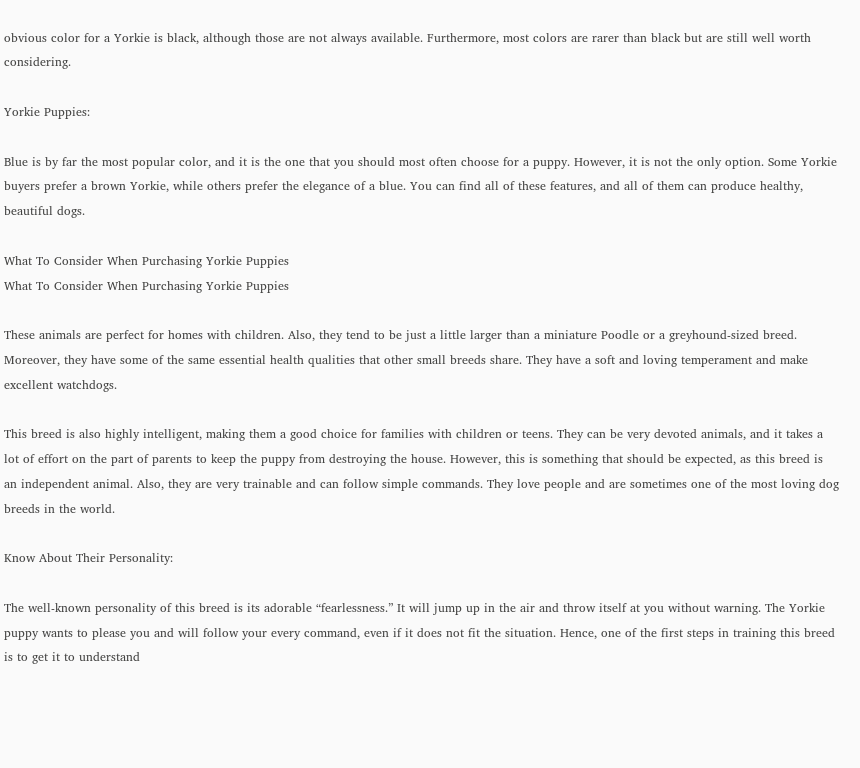obvious color for a Yorkie is black, although those are not always available. Furthermore, most colors are rarer than black but are still well worth considering.

Yorkie Puppies:

Blue is by far the most popular color, and it is the one that you should most often choose for a puppy. However, it is not the only option. Some Yorkie buyers prefer a brown Yorkie, while others prefer the elegance of a blue. You can find all of these features, and all of them can produce healthy, beautiful dogs.

What To Consider When Purchasing Yorkie Puppies
What To Consider When Purchasing Yorkie Puppies

These animals are perfect for homes with children. Also, they tend to be just a little larger than a miniature Poodle or a greyhound-sized breed. Moreover, they have some of the same essential health qualities that other small breeds share. They have a soft and loving temperament and make excellent watchdogs.

This breed is also highly intelligent, making them a good choice for families with children or teens. They can be very devoted animals, and it takes a lot of effort on the part of parents to keep the puppy from destroying the house. However, this is something that should be expected, as this breed is an independent animal. Also, they are very trainable and can follow simple commands. They love people and are sometimes one of the most loving dog breeds in the world.

Know About Their Personality:

The well-known personality of this breed is its adorable “fearlessness.” It will jump up in the air and throw itself at you without warning. The Yorkie puppy wants to please you and will follow your every command, even if it does not fit the situation. Hence, one of the first steps in training this breed is to get it to understand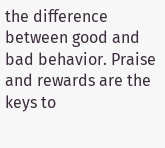the difference between good and bad behavior. Praise and rewards are the keys to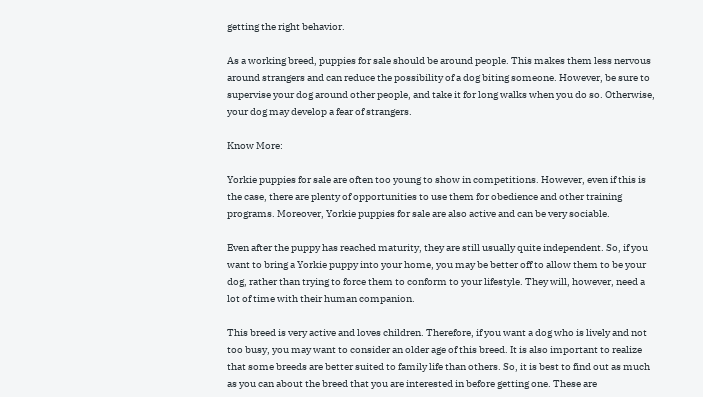getting the right behavior.

As a working breed, puppies for sale should be around people. This makes them less nervous around strangers and can reduce the possibility of a dog biting someone. However, be sure to supervise your dog around other people, and take it for long walks when you do so. Otherwise, your dog may develop a fear of strangers.

Know More:

Yorkie puppies for sale are often too young to show in competitions. However, even if this is the case, there are plenty of opportunities to use them for obedience and other training programs. Moreover, Yorkie puppies for sale are also active and can be very sociable.

Even after the puppy has reached maturity, they are still usually quite independent. So, if you want to bring a Yorkie puppy into your home, you may be better off to allow them to be your dog, rather than trying to force them to conform to your lifestyle. They will, however, need a lot of time with their human companion.

This breed is very active and loves children. Therefore, if you want a dog who is lively and not too busy, you may want to consider an older age of this breed. It is also important to realize that some breeds are better suited to family life than others. So, it is best to find out as much as you can about the breed that you are interested in before getting one. These are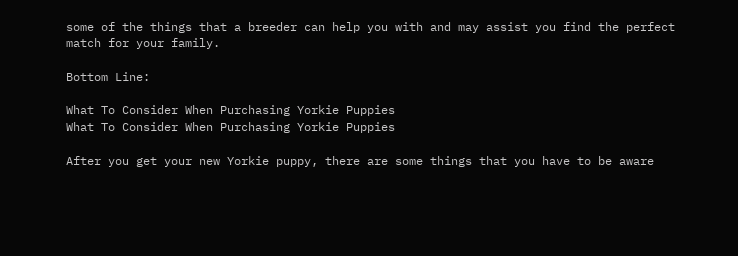some of the things that a breeder can help you with and may assist you find the perfect match for your family.

Bottom Line:

What To Consider When Purchasing Yorkie Puppies
What To Consider When Purchasing Yorkie Puppies

After you get your new Yorkie puppy, there are some things that you have to be aware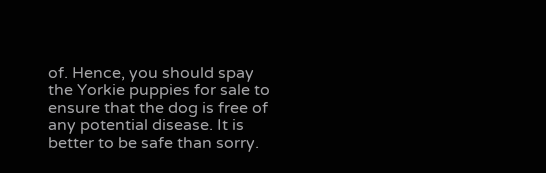of. Hence, you should spay the Yorkie puppies for sale to ensure that the dog is free of any potential disease. It is better to be safe than sorry.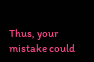Thus, your mistake could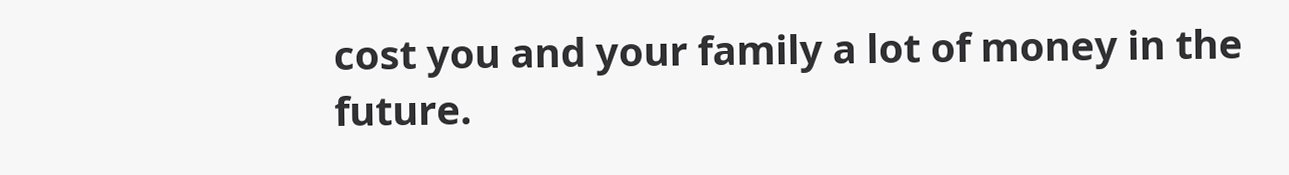cost you and your family a lot of money in the future.